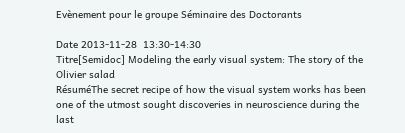Evènement pour le groupe Séminaire des Doctorants

Date 2013-11-28  13:30-14:30
Titre[Semidoc] Modeling the early visual system: The story of the Olivier salad
RésuméThe secret recipe of how the visual system works has been one of the utmost sought discoveries in neuroscience during the last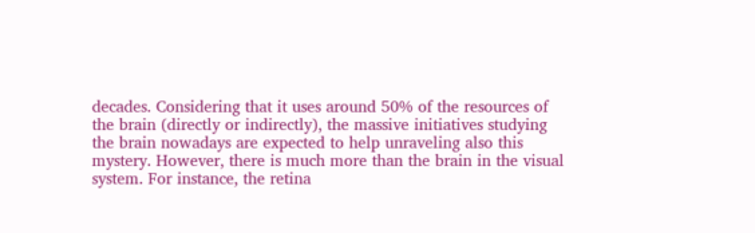decades. Considering that it uses around 50% of the resources of the brain (directly or indirectly), the massive initiatives studying the brain nowadays are expected to help unraveling also this mystery. However, there is much more than the brain in the visual system. For instance, the retina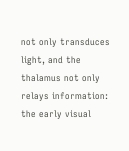not only transduces light, and the thalamus not only relays information: the early visual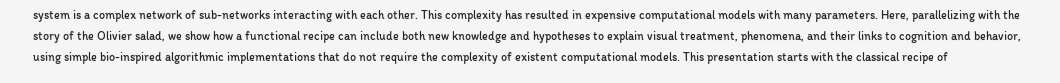system is a complex network of sub-networks interacting with each other. This complexity has resulted in expensive computational models with many parameters. Here, parallelizing with the story of the Olivier salad, we show how a functional recipe can include both new knowledge and hypotheses to explain visual treatment, phenomena, and their links to cognition and behavior, using simple bio-inspired algorithmic implementations that do not require the complexity of existent computational models. This presentation starts with the classical recipe of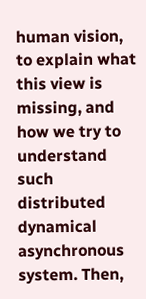human vision, to explain what this view is missing, and how we try to understand such distributed dynamical asynchronous system. Then,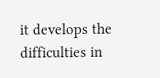it develops the difficulties in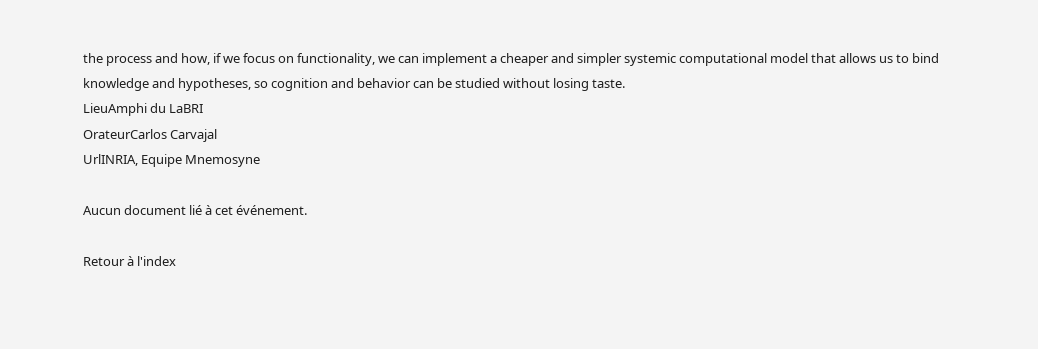the process and how, if we focus on functionality, we can implement a cheaper and simpler systemic computational model that allows us to bind knowledge and hypotheses, so cognition and behavior can be studied without losing taste.
LieuAmphi du LaBRI
OrateurCarlos Carvajal
UrlINRIA, Equipe Mnemosyne

Aucun document lié à cet événement.

Retour à l'index